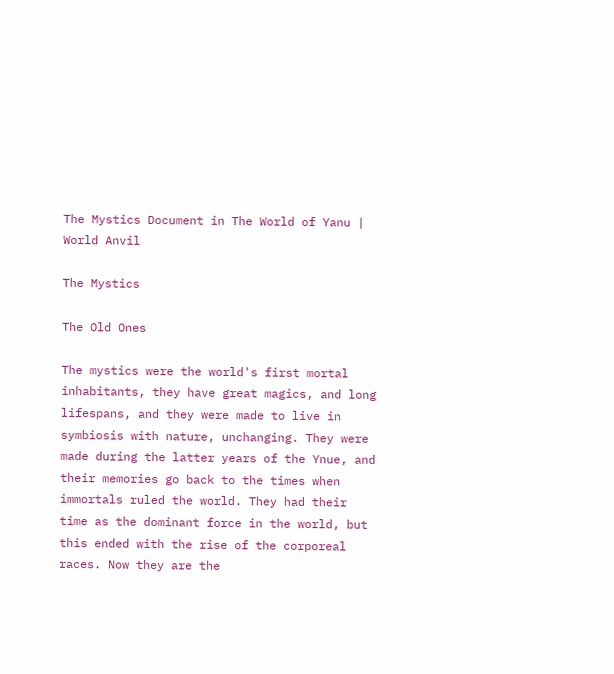The Mystics Document in The World of Yanu | World Anvil

The Mystics

The Old Ones

The mystics were the world's first mortal inhabitants, they have great magics, and long lifespans, and they were made to live in symbiosis with nature, unchanging. They were made during the latter years of the Ynue, and their memories go back to the times when immortals ruled the world. They had their time as the dominant force in the world, but this ended with the rise of the corporeal races. Now they are the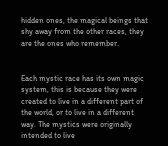hidden ones, the magical beings that shy away from the other races, they are the ones who remember.


Each mystic race has its own magic system, this is because they were created to live in a different part of the world, or to live in a different way. The mystics were originally intended to live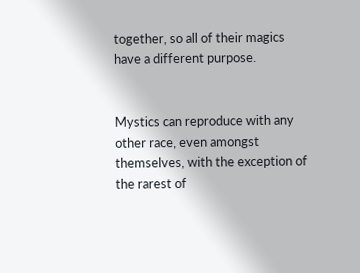together, so all of their magics have a different purpose.


Mystics can reproduce with any other race, even amongst themselves, with the exception of the rarest of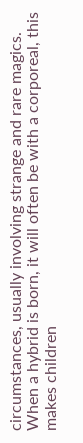circumstances, usually involving strange and rare magics. When a hybrid is born, it will often be with a corporeal, this makes children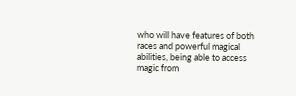who will have features of both races and powerful magical abilities, being able to access magic from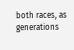both races, as generations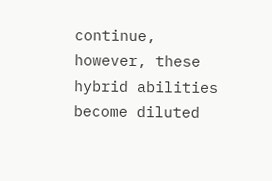continue, however, these hybrid abilities become diluted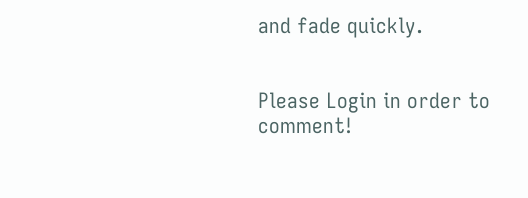and fade quickly.


Please Login in order to comment!